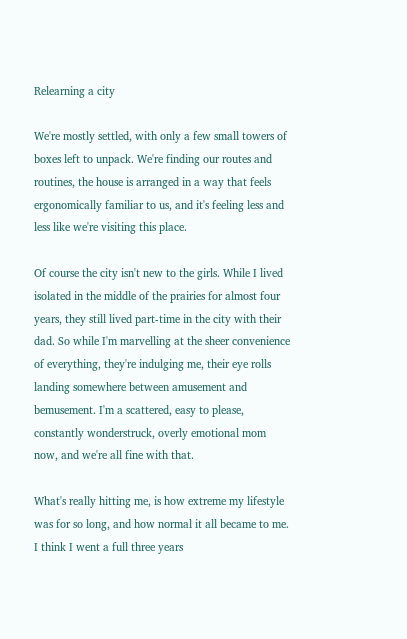Relearning a city

We're mostly settled, with only a few small towers of boxes left to unpack. We're finding our routes and routines, the house is arranged in a way that feels ergonomically familiar to us, and it's feeling less and less like we're visiting this place.

Of course the city isn't new to the girls. While I lived isolated in the middle of the prairies for almost four years, they still lived part-time in the city with their dad. So while I'm marvelling at the sheer convenience of everything, they're indulging me, their eye rolls landing somewhere between amusement and bemusement. I'm a scattered, easy to please, constantly wonderstruck, overly emotional mom now, and we're all fine with that.

What's really hitting me, is how extreme my lifestyle was for so long, and how normal it all became to me. I think I went a full three years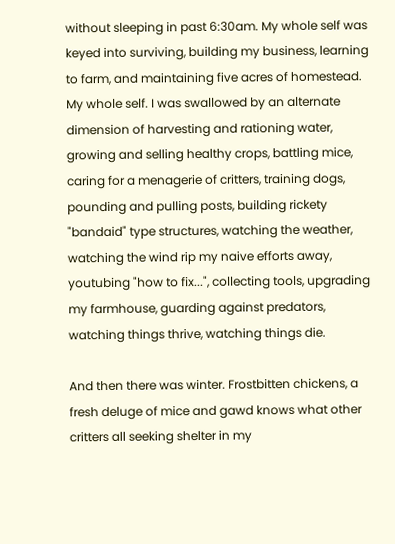without sleeping in past 6:30am. My whole self was keyed into surviving, building my business, learning to farm, and maintaining five acres of homestead. My whole self. I was swallowed by an alternate dimension of harvesting and rationing water, growing and selling healthy crops, battling mice, caring for a menagerie of critters, training dogs, pounding and pulling posts, building rickety "bandaid" type structures, watching the weather, watching the wind rip my naive efforts away, youtubing "how to fix...", collecting tools, upgrading my farmhouse, guarding against predators, watching things thrive, watching things die.

And then there was winter. Frostbitten chickens, a fresh deluge of mice and gawd knows what other critters all seeking shelter in my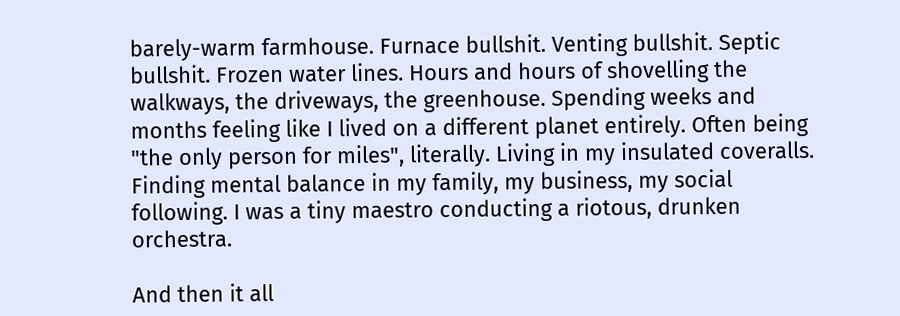barely-warm farmhouse. Furnace bullshit. Venting bullshit. Septic bullshit. Frozen water lines. Hours and hours of shovelling the walkways, the driveways, the greenhouse. Spending weeks and months feeling like I lived on a different planet entirely. Often being "the only person for miles", literally. Living in my insulated coveralls. Finding mental balance in my family, my business, my social following. I was a tiny maestro conducting a riotous, drunken orchestra.

And then it all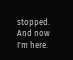stopped. And now I'm here.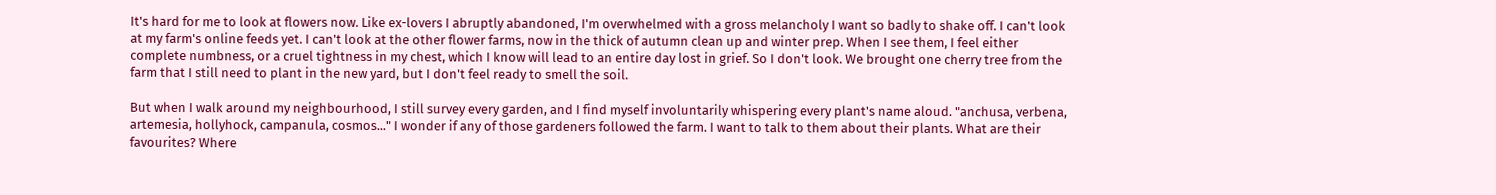It's hard for me to look at flowers now. Like ex-lovers I abruptly abandoned, I'm overwhelmed with a gross melancholy I want so badly to shake off. I can't look at my farm's online feeds yet. I can't look at the other flower farms, now in the thick of autumn clean up and winter prep. When I see them, I feel either complete numbness, or a cruel tightness in my chest, which I know will lead to an entire day lost in grief. So I don't look. We brought one cherry tree from the farm that I still need to plant in the new yard, but I don't feel ready to smell the soil.

But when I walk around my neighbourhood, I still survey every garden, and I find myself involuntarily whispering every plant's name aloud. "anchusa, verbena, artemesia, hollyhock, campanula, cosmos..." I wonder if any of those gardeners followed the farm. I want to talk to them about their plants. What are their favourites? Where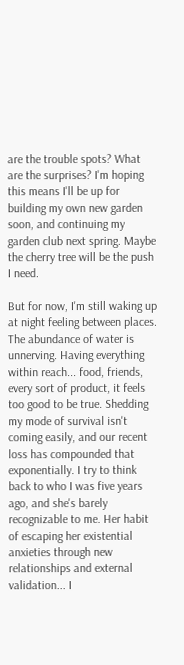are the trouble spots? What are the surprises? I'm hoping this means I'll be up for building my own new garden soon, and continuing my garden club next spring. Maybe the cherry tree will be the push I need.

But for now, I'm still waking up at night feeling between places. The abundance of water is unnerving. Having everything within reach... food, friends, every sort of product, it feels too good to be true. Shedding my mode of survival isn't coming easily, and our recent loss has compounded that exponentially. I try to think back to who I was five years ago, and she's barely recognizable to me. Her habit of escaping her existential anxieties through new relationships and external validation... I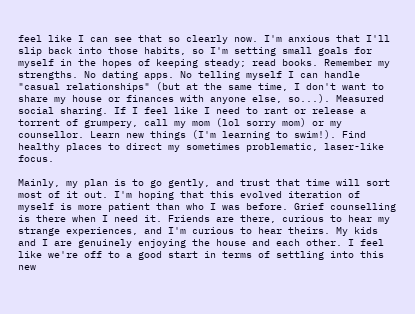feel like I can see that so clearly now. I'm anxious that I'll slip back into those habits, so I'm setting small goals for myself in the hopes of keeping steady; read books. Remember my strengths. No dating apps. No telling myself I can handle "casual relationships" (but at the same time, I don't want to share my house or finances with anyone else, so...). Measured social sharing. If I feel like I need to rant or release a torrent of grumpery, call my mom (lol sorry mom) or my counsellor. Learn new things (I'm learning to swim!). Find healthy places to direct my sometimes problematic, laser-like focus.

Mainly, my plan is to go gently, and trust that time will sort most of it out. I'm hoping that this evolved iteration of myself is more patient than who I was before. Grief counselling is there when I need it. Friends are there, curious to hear my strange experiences, and I'm curious to hear theirs. My kids and I are genuinely enjoying the house and each other. I feel like we're off to a good start in terms of settling into this new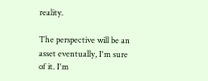reality.

The perspective will be an asset eventually, I'm sure of it. I'm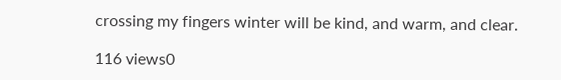crossing my fingers winter will be kind, and warm, and clear.

116 views0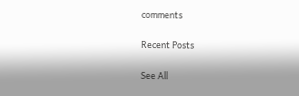comments

Recent Posts

See All